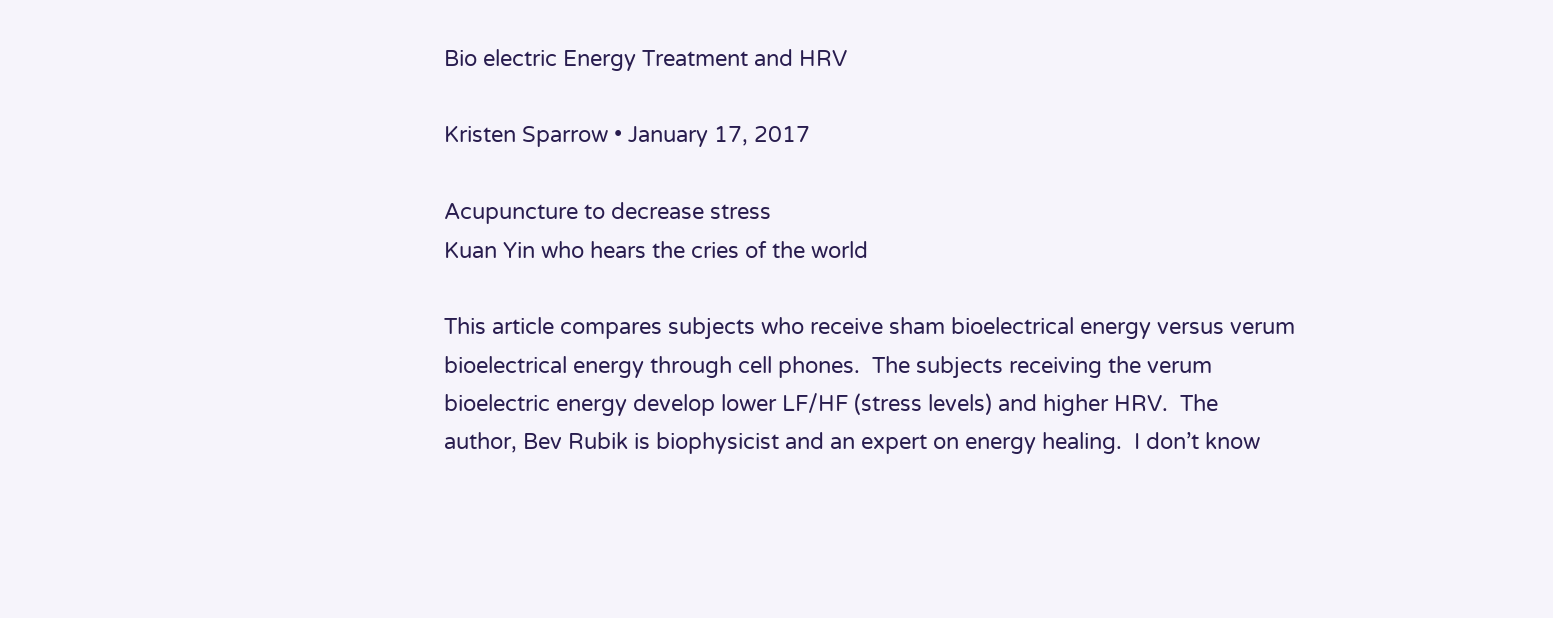Bio electric Energy Treatment and HRV

Kristen Sparrow • January 17, 2017

Acupuncture to decrease stress
Kuan Yin who hears the cries of the world

This article compares subjects who receive sham bioelectrical energy versus verum bioelectrical energy through cell phones.  The subjects receiving the verum bioelectric energy develop lower LF/HF (stress levels) and higher HRV.  The author, Bev Rubik is biophysicist and an expert on energy healing.  I don’t know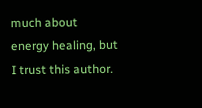much about energy healing, but I trust this author.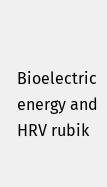Bioelectric energy and HRV rubik